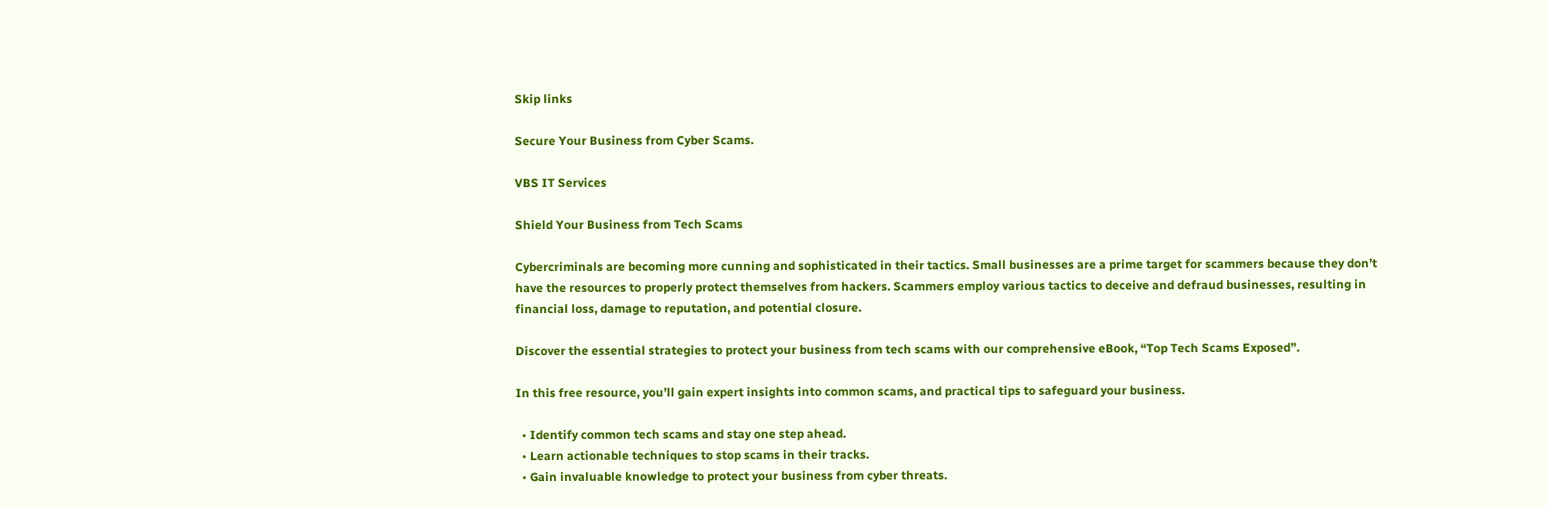Skip links

Secure Your Business from Cyber Scams.

VBS IT Services

Shield Your Business from Tech Scams

Cybercriminals are becoming more cunning and sophisticated in their tactics. Small businesses are a prime target for scammers because they don’t have the resources to properly protect themselves from hackers. Scammers employ various tactics to deceive and defraud businesses, resulting in financial loss, damage to reputation, and potential closure.

Discover the essential strategies to protect your business from tech scams with our comprehensive eBook, “Top Tech Scams Exposed”.

In this free resource, you’ll gain expert insights into common scams, and practical tips to safeguard your business.

  • Identify common tech scams and stay one step ahead.
  • Learn actionable techniques to stop scams in their tracks.
  • Gain invaluable knowledge to protect your business from cyber threats.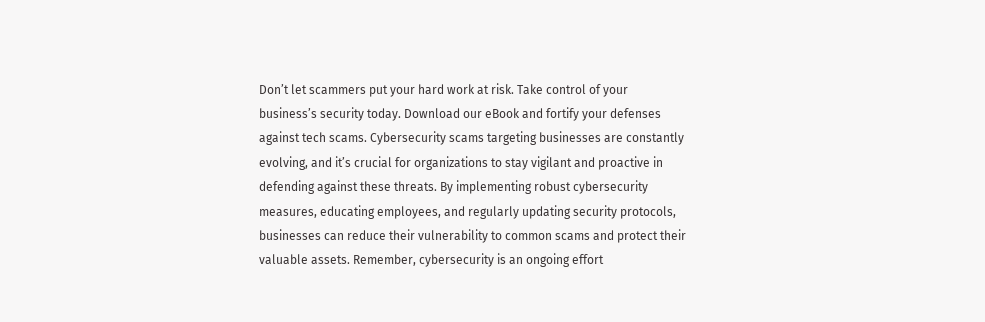Don’t let scammers put your hard work at risk. Take control of your business’s security today. Download our eBook and fortify your defenses against tech scams. Cybersecurity scams targeting businesses are constantly evolving, and it’s crucial for organizations to stay vigilant and proactive in defending against these threats. By implementing robust cybersecurity measures, educating employees, and regularly updating security protocols, businesses can reduce their vulnerability to common scams and protect their valuable assets. Remember, cybersecurity is an ongoing effort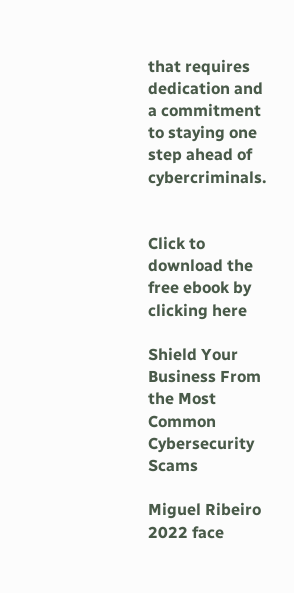that requires dedication and a commitment to staying one step ahead of cybercriminals.


Click to download the free ebook by clicking here

Shield Your Business From the Most Common Cybersecurity Scams

Miguel Ribeiro 2022 face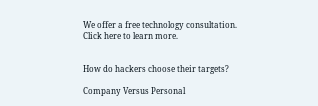We offer a free technology consultation. Click here to learn more.


How do hackers choose their targets?

Company Versus Personal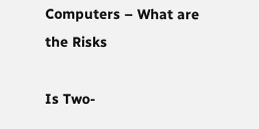Computers – What are the Risks

Is Two-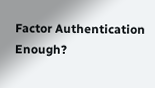Factor Authentication Enough?